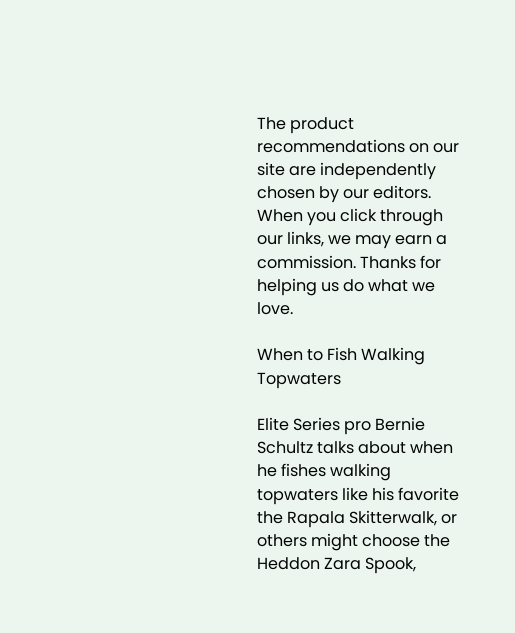The product recommendations on our site are independently chosen by our editors. When you click through our links, we may earn a commission. Thanks for helping us do what we love.

When to Fish Walking Topwaters

Elite Series pro Bernie Schultz talks about when he fishes walking topwaters like his favorite the Rapala Skitterwalk, or others might choose the Heddon Zara Spook,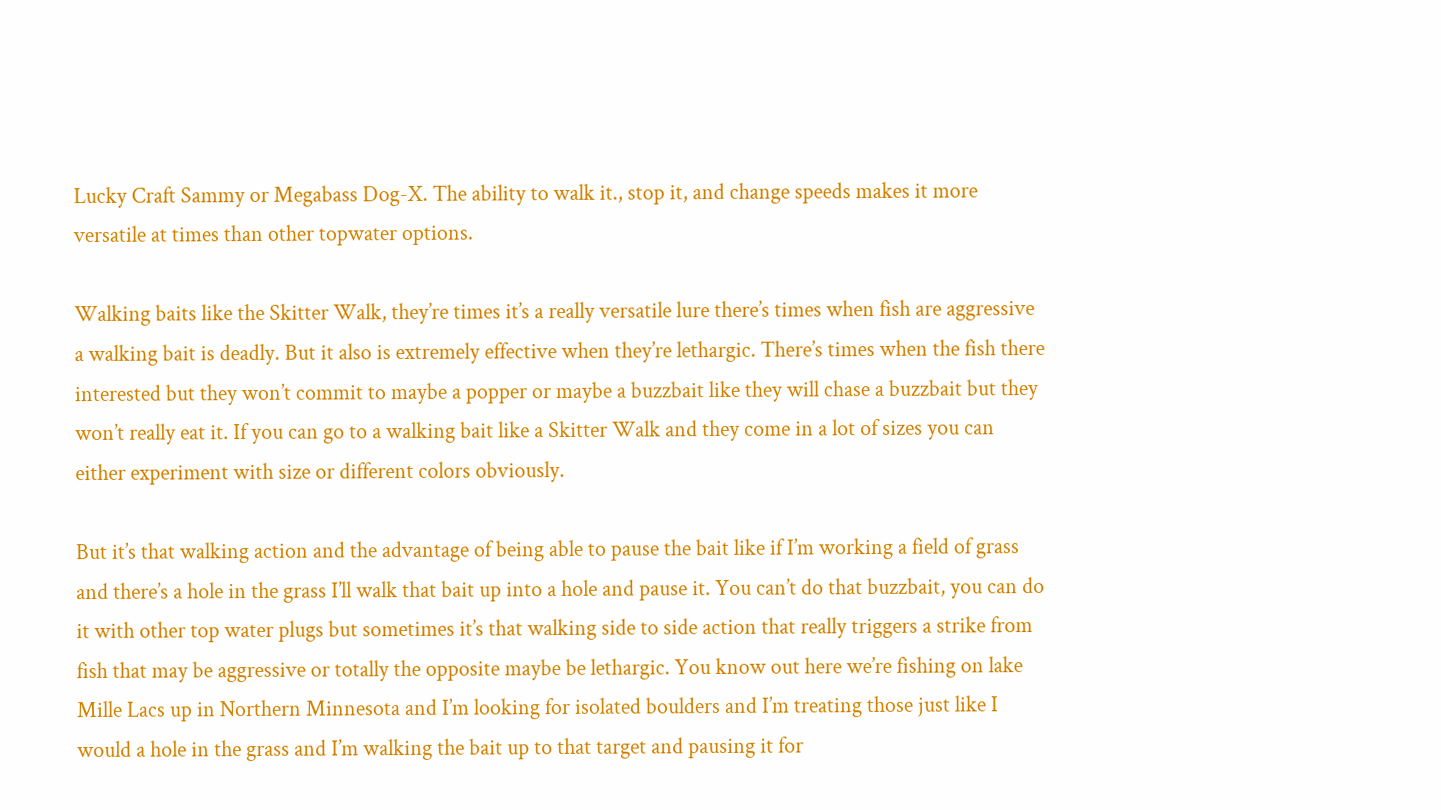Lucky Craft Sammy or Megabass Dog-X. The ability to walk it., stop it, and change speeds makes it more versatile at times than other topwater options.

Walking baits like the Skitter Walk, they’re times it’s a really versatile lure there’s times when fish are aggressive a walking bait is deadly. But it also is extremely effective when they’re lethargic. There’s times when the fish there interested but they won’t commit to maybe a popper or maybe a buzzbait like they will chase a buzzbait but they won’t really eat it. If you can go to a walking bait like a Skitter Walk and they come in a lot of sizes you can either experiment with size or different colors obviously.

But it’s that walking action and the advantage of being able to pause the bait like if I’m working a field of grass and there’s a hole in the grass I’ll walk that bait up into a hole and pause it. You can’t do that buzzbait, you can do it with other top water plugs but sometimes it’s that walking side to side action that really triggers a strike from fish that may be aggressive or totally the opposite maybe be lethargic. You know out here we’re fishing on lake Mille Lacs up in Northern Minnesota and I’m looking for isolated boulders and I’m treating those just like I would a hole in the grass and I’m walking the bait up to that target and pausing it for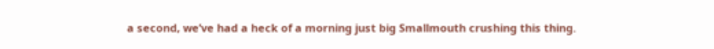a second, we’ve had a heck of a morning just big Smallmouth crushing this thing.